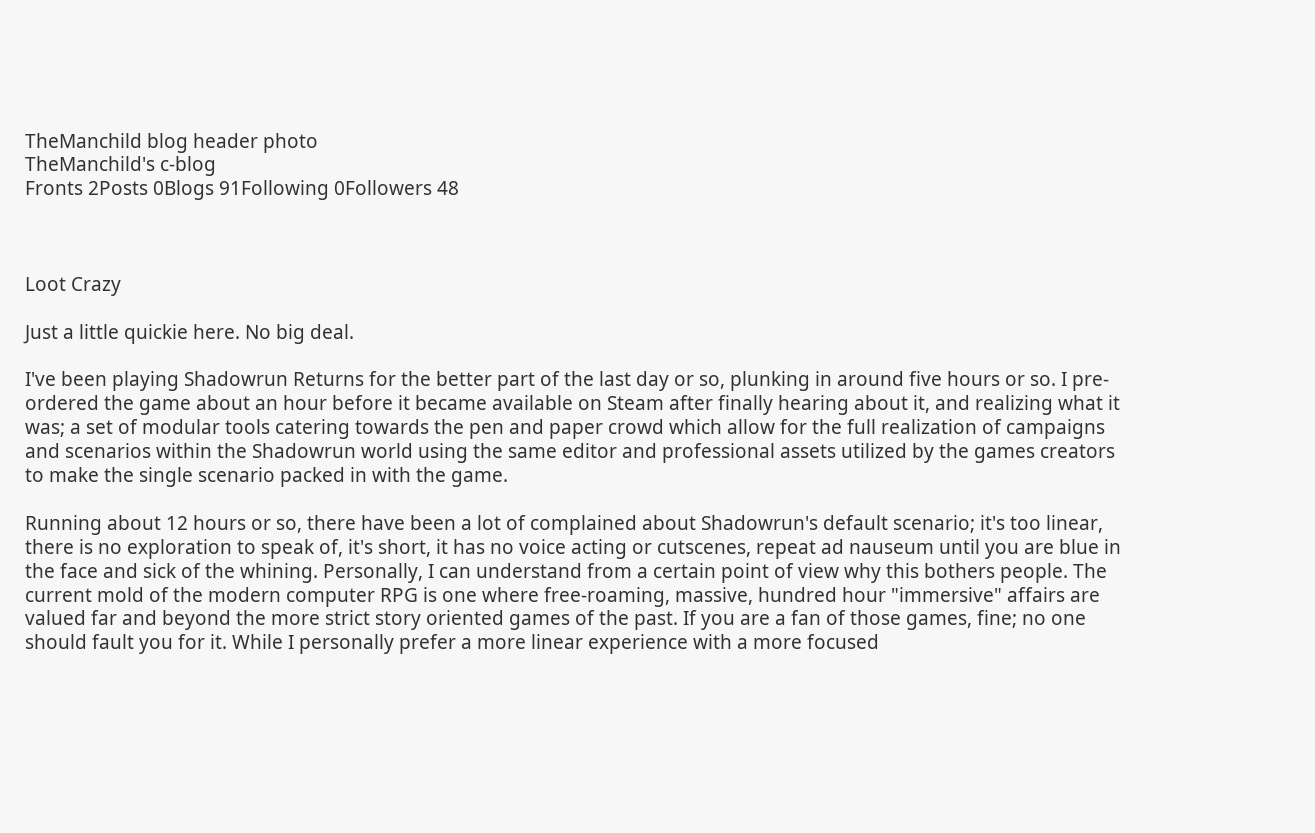TheManchild blog header photo
TheManchild's c-blog
Fronts 2Posts 0Blogs 91Following 0Followers 48



Loot Crazy

Just a little quickie here. No big deal.

I've been playing Shadowrun Returns for the better part of the last day or so, plunking in around five hours or so. I pre-ordered the game about an hour before it became available on Steam after finally hearing about it, and realizing what it was; a set of modular tools catering towards the pen and paper crowd which allow for the full realization of campaigns and scenarios within the Shadowrun world using the same editor and professional assets utilized by the games creators to make the single scenario packed in with the game.

Running about 12 hours or so, there have been a lot of complained about Shadowrun's default scenario; it's too linear, there is no exploration to speak of, it's short, it has no voice acting or cutscenes, repeat ad nauseum until you are blue in the face and sick of the whining. Personally, I can understand from a certain point of view why this bothers people. The current mold of the modern computer RPG is one where free-roaming, massive, hundred hour "immersive" affairs are valued far and beyond the more strict story oriented games of the past. If you are a fan of those games, fine; no one should fault you for it. While I personally prefer a more linear experience with a more focused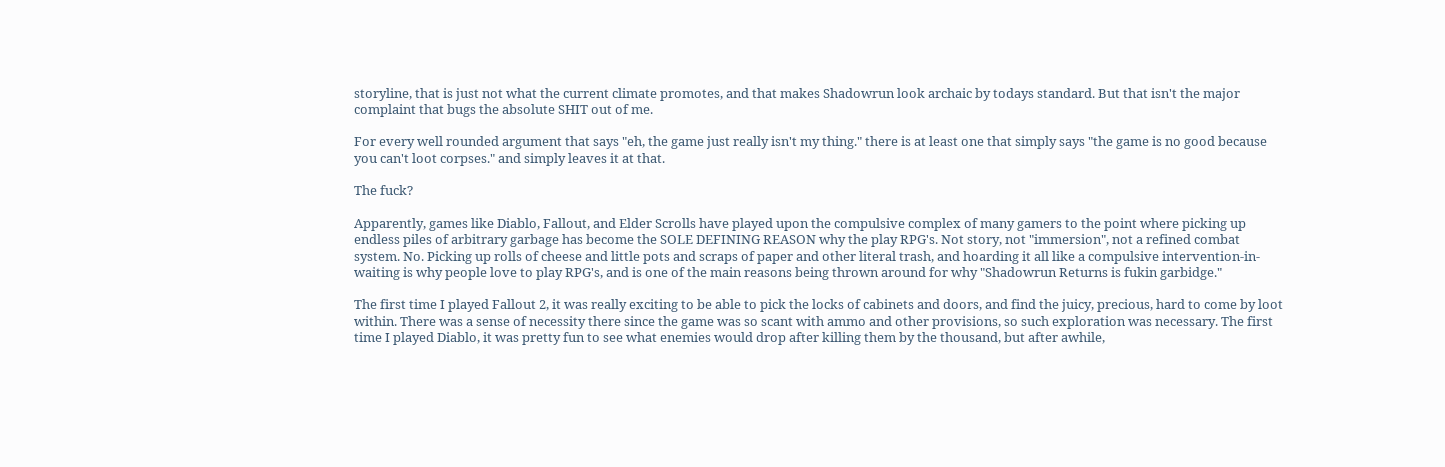storyline, that is just not what the current climate promotes, and that makes Shadowrun look archaic by todays standard. But that isn't the major complaint that bugs the absolute SHIT out of me.

For every well rounded argument that says "eh, the game just really isn't my thing." there is at least one that simply says "the game is no good because you can't loot corpses." and simply leaves it at that.

The fuck?

Apparently, games like Diablo, Fallout, and Elder Scrolls have played upon the compulsive complex of many gamers to the point where picking up endless piles of arbitrary garbage has become the SOLE DEFINING REASON why the play RPG's. Not story, not "immersion", not a refined combat system. No. Picking up rolls of cheese and little pots and scraps of paper and other literal trash, and hoarding it all like a compulsive intervention-in-waiting is why people love to play RPG's, and is one of the main reasons being thrown around for why "Shadowrun Returns is fukin garbidge."

The first time I played Fallout 2, it was really exciting to be able to pick the locks of cabinets and doors, and find the juicy, precious, hard to come by loot within. There was a sense of necessity there since the game was so scant with ammo and other provisions, so such exploration was necessary. The first time I played Diablo, it was pretty fun to see what enemies would drop after killing them by the thousand, but after awhile,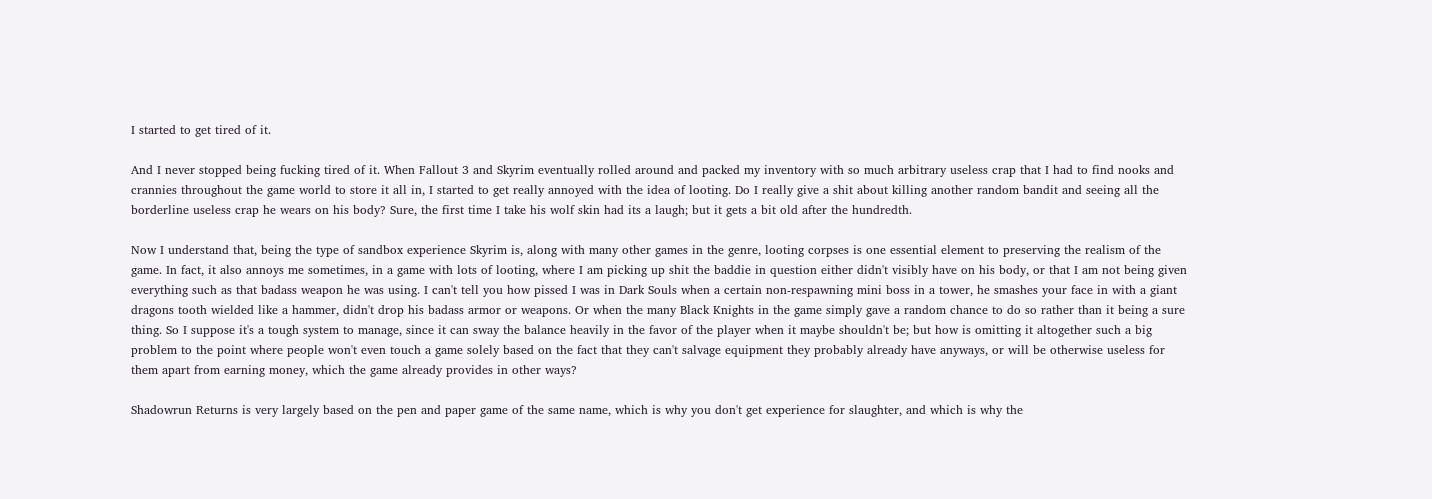I started to get tired of it.

And I never stopped being fucking tired of it. When Fallout 3 and Skyrim eventually rolled around and packed my inventory with so much arbitrary useless crap that I had to find nooks and crannies throughout the game world to store it all in, I started to get really annoyed with the idea of looting. Do I really give a shit about killing another random bandit and seeing all the borderline useless crap he wears on his body? Sure, the first time I take his wolf skin had its a laugh; but it gets a bit old after the hundredth.

Now I understand that, being the type of sandbox experience Skyrim is, along with many other games in the genre, looting corpses is one essential element to preserving the realism of the game. In fact, it also annoys me sometimes, in a game with lots of looting, where I am picking up shit the baddie in question either didn't visibly have on his body, or that I am not being given everything such as that badass weapon he was using. I can't tell you how pissed I was in Dark Souls when a certain non-respawning mini boss in a tower, he smashes your face in with a giant dragons tooth wielded like a hammer, didn't drop his badass armor or weapons. Or when the many Black Knights in the game simply gave a random chance to do so rather than it being a sure thing. So I suppose it's a tough system to manage, since it can sway the balance heavily in the favor of the player when it maybe shouldn't be; but how is omitting it altogether such a big problem to the point where people won't even touch a game solely based on the fact that they can't salvage equipment they probably already have anyways, or will be otherwise useless for them apart from earning money, which the game already provides in other ways?

Shadowrun Returns is very largely based on the pen and paper game of the same name, which is why you don't get experience for slaughter, and which is why the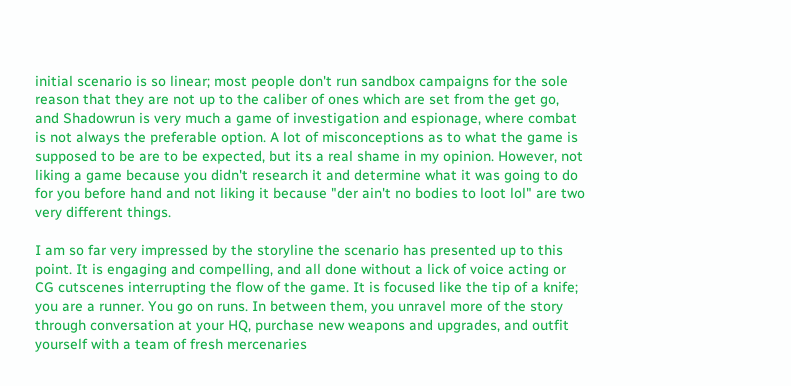initial scenario is so linear; most people don't run sandbox campaigns for the sole reason that they are not up to the caliber of ones which are set from the get go, and Shadowrun is very much a game of investigation and espionage, where combat is not always the preferable option. A lot of misconceptions as to what the game is supposed to be are to be expected, but its a real shame in my opinion. However, not liking a game because you didn't research it and determine what it was going to do for you before hand and not liking it because "der ain't no bodies to loot lol" are two very different things.

I am so far very impressed by the storyline the scenario has presented up to this point. It is engaging and compelling, and all done without a lick of voice acting or CG cutscenes interrupting the flow of the game. It is focused like the tip of a knife; you are a runner. You go on runs. In between them, you unravel more of the story through conversation at your HQ, purchase new weapons and upgrades, and outfit yourself with a team of fresh mercenaries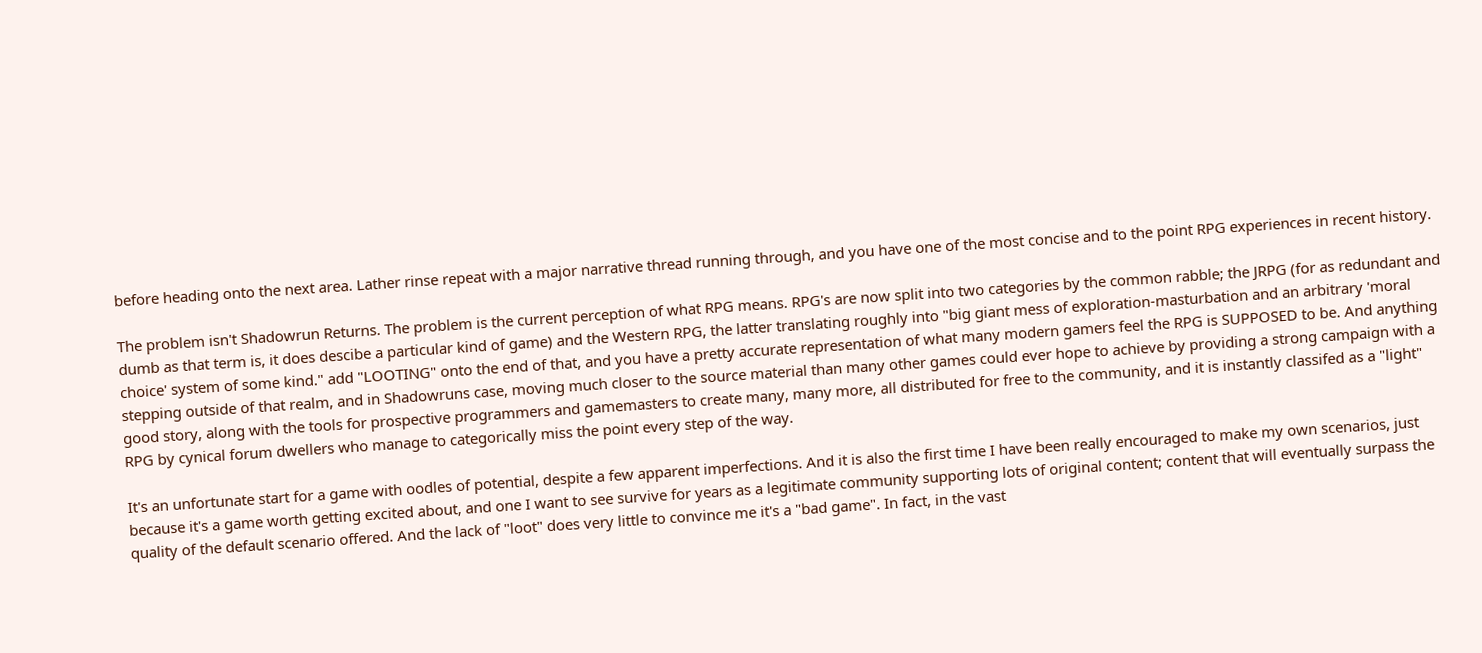before heading onto the next area. Lather rinse repeat with a major narrative thread running through, and you have one of the most concise and to the point RPG experiences in recent history.

The problem isn't Shadowrun Returns. The problem is the current perception of what RPG means. RPG's are now split into two categories by the common rabble; the JRPG (for as redundant and dumb as that term is, it does descibe a particular kind of game) and the Western RPG, the latter translating roughly into "big giant mess of exploration-masturbation and an arbitrary 'moral choice' system of some kind." add "LOOTING" onto the end of that, and you have a pretty accurate representation of what many modern gamers feel the RPG is SUPPOSED to be. And anything stepping outside of that realm, and in Shadowruns case, moving much closer to the source material than many other games could ever hope to achieve by providing a strong campaign with a good story, along with the tools for prospective programmers and gamemasters to create many, many more, all distributed for free to the community, and it is instantly classifed as a "light" RPG by cynical forum dwellers who manage to categorically miss the point every step of the way.

It's an unfortunate start for a game with oodles of potential, despite a few apparent imperfections. And it is also the first time I have been really encouraged to make my own scenarios, just because it's a game worth getting excited about, and one I want to see survive for years as a legitimate community supporting lots of original content; content that will eventually surpass the quality of the default scenario offered. And the lack of "loot" does very little to convince me it's a "bad game". In fact, in the vast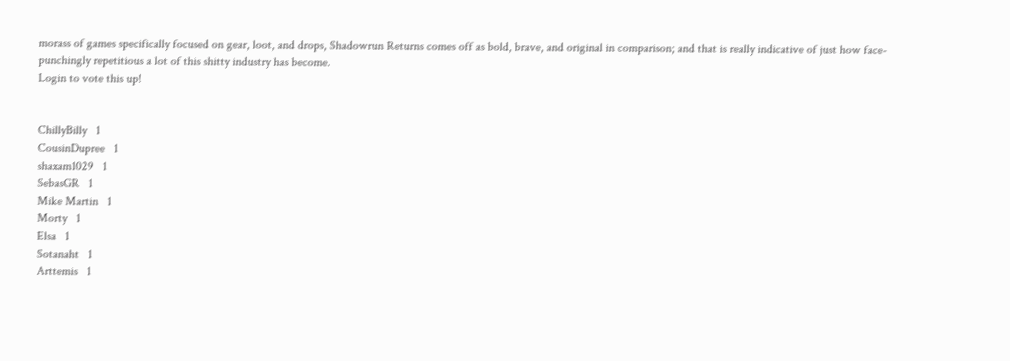morass of games specifically focused on gear, loot, and drops, Shadowrun Returns comes off as bold, brave, and original in comparison; and that is really indicative of just how face-punchingly repetitious a lot of this shitty industry has become.
Login to vote this up!


ChillyBilly   1
CousinDupree   1
shaxam1029   1
SebasGR   1
Mike Martin   1
Morty   1
Elsa   1
Sotanaht   1
Arttemis   1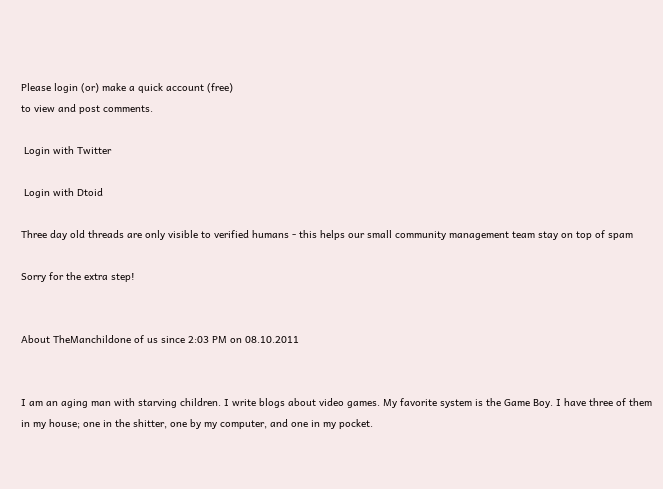Please login (or) make a quick account (free)
to view and post comments.

 Login with Twitter

 Login with Dtoid

Three day old threads are only visible to verified humans - this helps our small community management team stay on top of spam

Sorry for the extra step!


About TheManchildone of us since 2:03 PM on 08.10.2011


I am an aging man with starving children. I write blogs about video games. My favorite system is the Game Boy. I have three of them in my house; one in the shitter, one by my computer, and one in my pocket.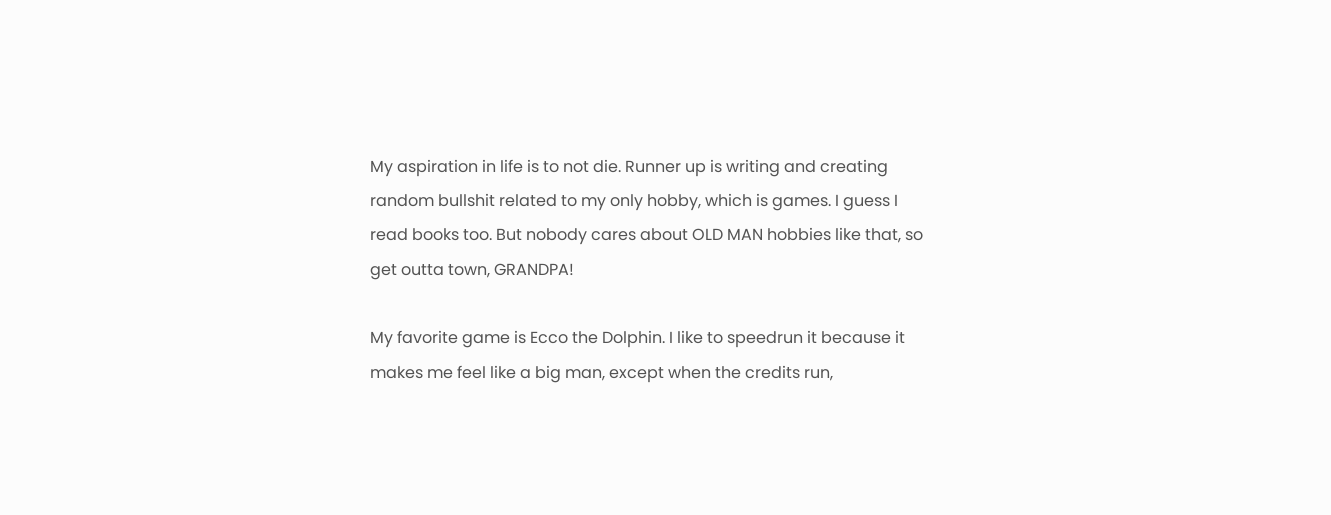My aspiration in life is to not die. Runner up is writing and creating random bullshit related to my only hobby, which is games. I guess I read books too. But nobody cares about OLD MAN hobbies like that, so get outta town, GRANDPA!

My favorite game is Ecco the Dolphin. I like to speedrun it because it makes me feel like a big man, except when the credits run,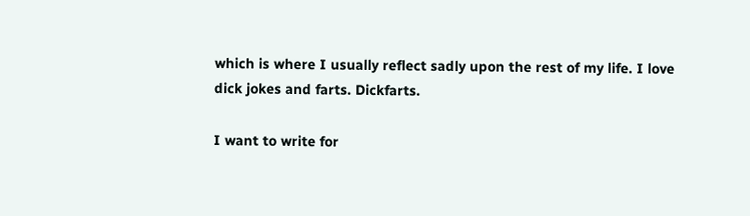which is where I usually reflect sadly upon the rest of my life. I love dick jokes and farts. Dickfarts.

I want to write for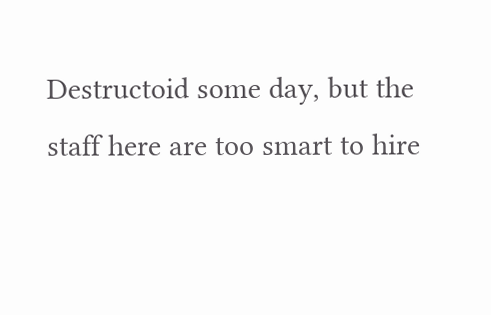Destructoid some day, but the staff here are too smart to hire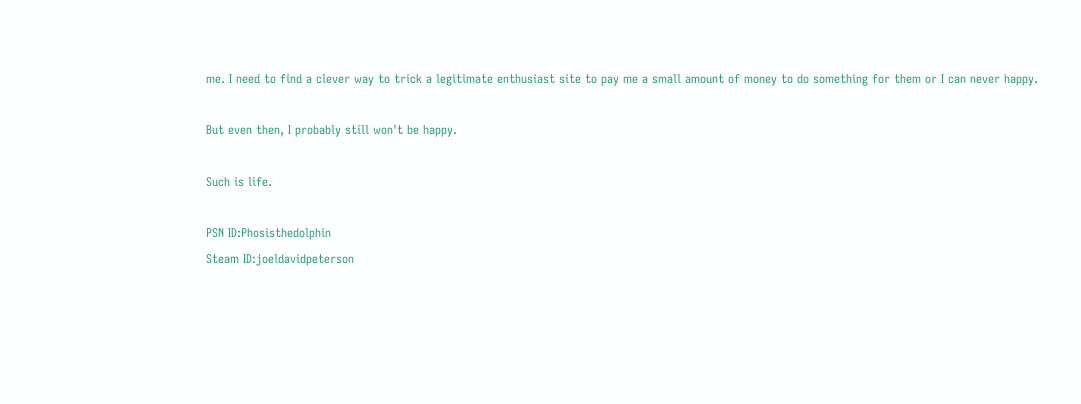me. I need to find a clever way to trick a legitimate enthusiast site to pay me a small amount of money to do something for them or I can never happy.

But even then, I probably still won't be happy.

Such is life.

PSN ID:Phosisthedolphin
Steam ID:joeldavidpeterson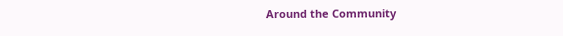Around the Community